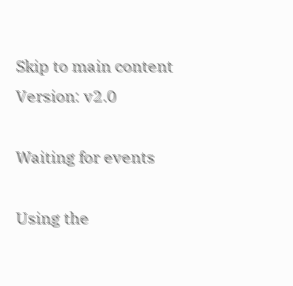Skip to main content
Version: v2.0

Waiting for events

Using the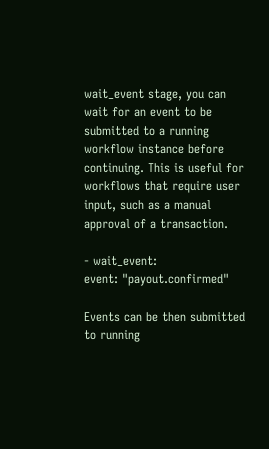wait_event stage, you can wait for an event to be submitted to a running workflow instance before continuing. This is useful for workflows that require user input, such as a manual approval of a transaction.

- wait_event:
event: "payout.confirmed"

Events can be then submitted to running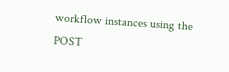workflow instances using the POST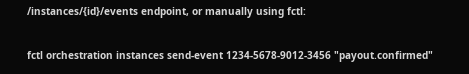/instances/{id}/events endpoint, or manually using fctl:

fctl orchestration instances send-event 1234-5678-9012-3456 "payout.confirmed"